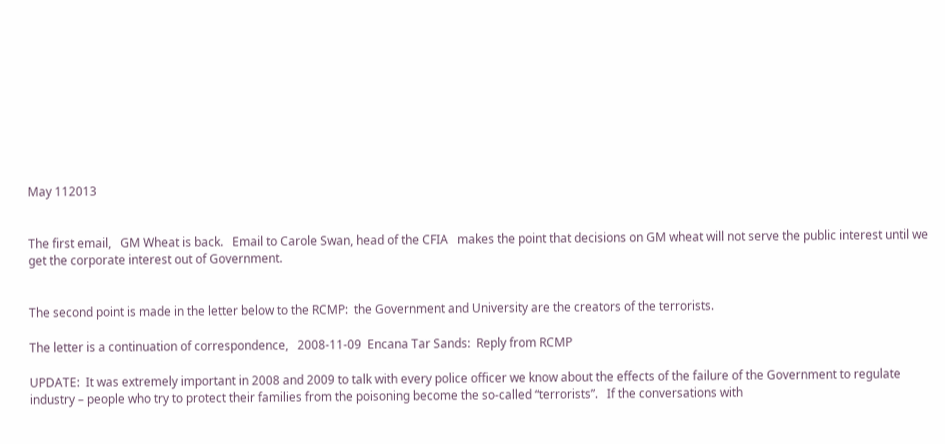May 112013


The first email,   GM Wheat is back.   Email to Carole Swan, head of the CFIA   makes the point that decisions on GM wheat will not serve the public interest until we get the corporate interest out of Government.


The second point is made in the letter below to the RCMP:  the Government and University are the creators of the terrorists.

The letter is a continuation of correspondence,   2008-11-09  Encana Tar Sands:  Reply from RCMP

UPDATE:  It was extremely important in 2008 and 2009 to talk with every police officer we know about the effects of the failure of the Government to regulate industry – people who try to protect their families from the poisoning become the so-called “terrorists”.   If the conversations with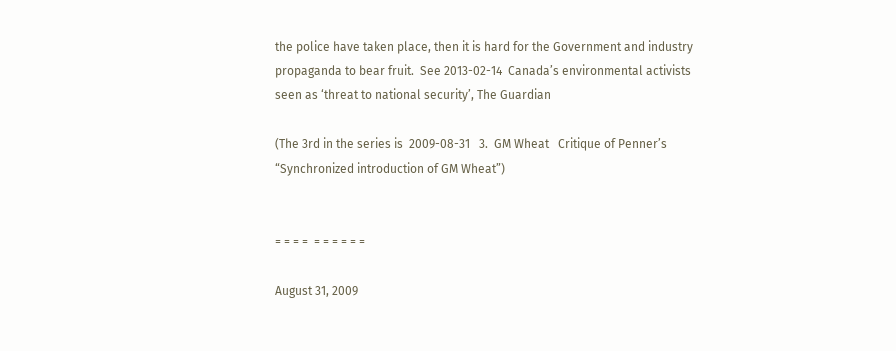the police have taken place, then it is hard for the Government and industry propaganda to bear fruit.  See 2013-02-14  Canada’s environmental activists seen as ‘threat to national security’, The Guardian

(The 3rd in the series is  2009-08-31   3.  GM Wheat   Critique of Penner’s “Synchronized introduction of GM Wheat”)


= = = =  = = = = = =

August 31, 2009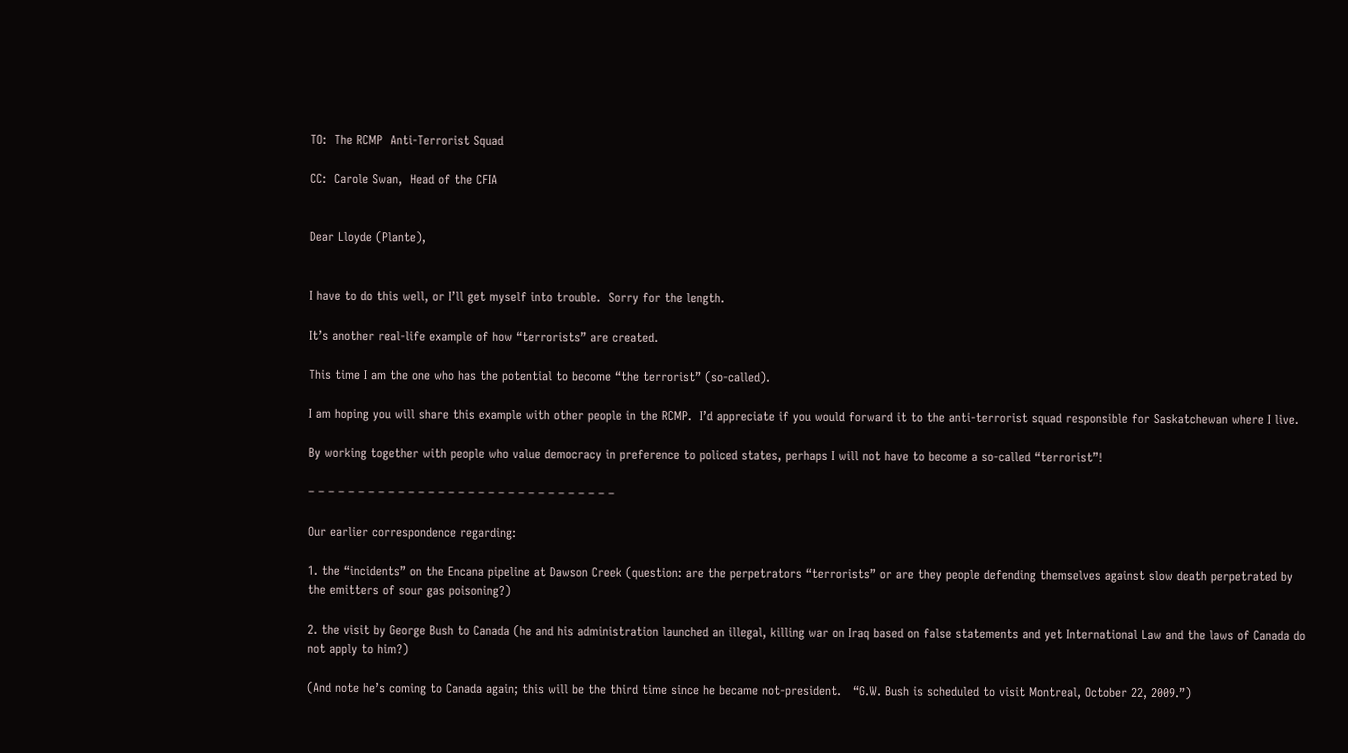TO:  The RCMP  Anti-Terrorist Squad

CC:  Carole Swan,  Head of the CFIA


Dear Lloyde (Plante),


I have to do this well, or I’ll get myself into trouble.  Sorry for the length.

It’s another real-life example of how “terrorists” are created.

This time I am the one who has the potential to become “the terrorist” (so-called).

I am hoping you will share this example with other people in the RCMP.  I’d appreciate if you would forward it to the anti-terrorist squad responsible for Saskatchewan where I live.

By working together with people who value democracy in preference to policed states, perhaps I will not have to become a so-called “terrorist”!

– – – – – – – – – – – – – – – – – – – – – – – – – – – – – – –

Our earlier correspondence regarding:

1. the “incidents” on the Encana pipeline at Dawson Creek (question: are the perpetrators “terrorists” or are they people defending themselves against slow death perpetrated by the emitters of sour gas poisoning?)

2. the visit by George Bush to Canada (he and his administration launched an illegal, killing war on Iraq based on false statements and yet International Law and the laws of Canada do not apply to him?)

(And note he’s coming to Canada again; this will be the third time since he became not-president.   “G.W. Bush is scheduled to visit Montreal, October 22, 2009.”)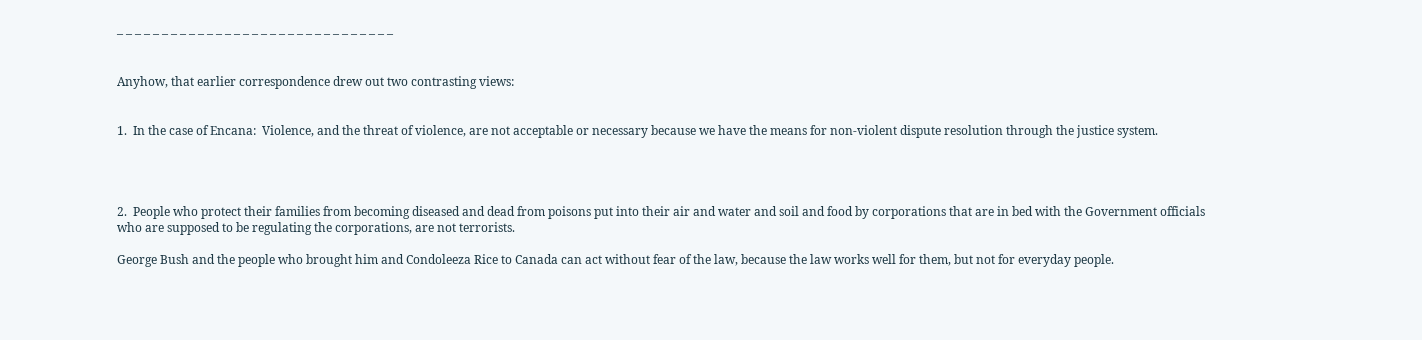– – – – – – – – – – – – – – – – – – – – – – – – – – – – – – –


Anyhow, that earlier correspondence drew out two contrasting views:


1.  In the case of Encana:  Violence, and the threat of violence, are not acceptable or necessary because we have the means for non-violent dispute resolution through the justice system.




2.  People who protect their families from becoming diseased and dead from poisons put into their air and water and soil and food by corporations that are in bed with the Government officials who are supposed to be regulating the corporations, are not terrorists.

George Bush and the people who brought him and Condoleeza Rice to Canada can act without fear of the law, because the law works well for them, but not for everyday people.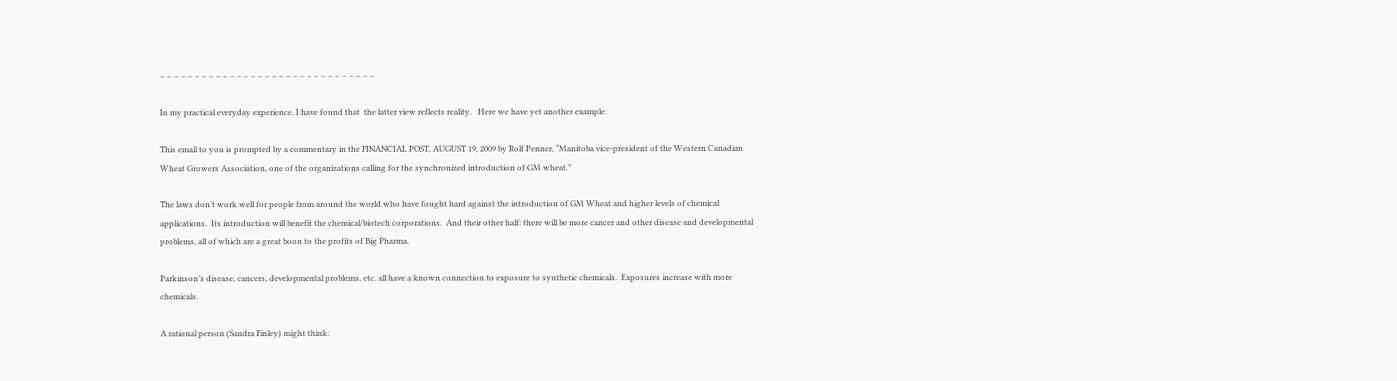– – – – – – – – – – – – – – – – – – – – – – – – – – – – – – –

In my practical everyday experience, I have found that  the latter view reflects reality.   Here we have yet another example:

This email to you is prompted by a commentary in the FINANCIAL POST, AUGUST 19, 2009 by Rolf Penner, “Manitoba vice-president of the Western Canadian Wheat Growers Association, one of the organizations calling for the synchronized introduction of GM wheat.”

The laws don’t work well for people from around the world who have fought hard against the introduction of GM Wheat and higher levels of chemical applications.  Its introduction will benefit the chemical/biotech corporations.  And their other half: there will be more cancer and other disease and developmental problems, all of which are a great boon to the profits of Big Pharma.

Parkinson’s disease, cancers, developmental problems, etc. all have a known connection to exposure to synthetic chemicals.  Exposures increase with more chemicals.

A rational person (Sandra Finley) might think: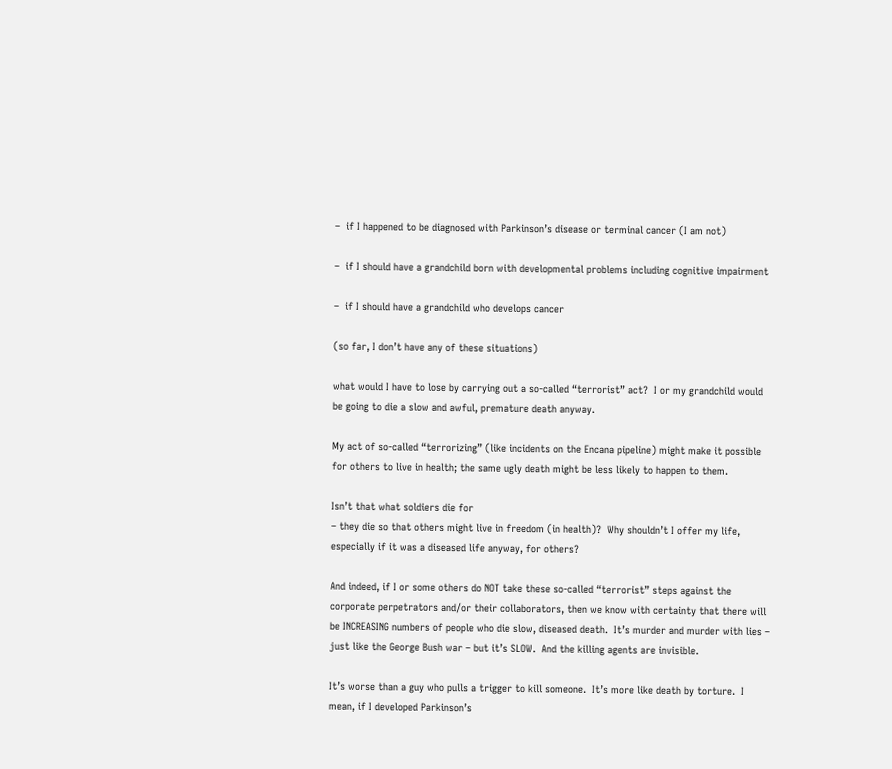–  if I happened to be diagnosed with Parkinson’s disease or terminal cancer (I am not)

–  if I should have a grandchild born with developmental problems including cognitive impairment

–  if I should have a grandchild who develops cancer

(so far, I don’t have any of these situations)

what would I have to lose by carrying out a so-called “terrorist” act?  I or my grandchild would be going to die a slow and awful, premature death anyway.

My act of so-called “terrorizing” (like incidents on the Encana pipeline) might make it possible for others to live in health; the same ugly death might be less likely to happen to them.

Isn’t that what soldiers die for
– they die so that others might live in freedom (in health)?  Why shouldn’t I offer my life, especially if it was a diseased life anyway, for others?

And indeed, if I or some others do NOT take these so-called “terrorist” steps against the corporate perpetrators and/or their collaborators, then we know with certainty that there will be INCREASING numbers of people who die slow, diseased death.  It’s murder and murder with lies – just like the George Bush war – but it’s SLOW.  And the killing agents are invisible.

It’s worse than a guy who pulls a trigger to kill someone.  It’s more like death by torture.  I mean, if I developed Parkinson’s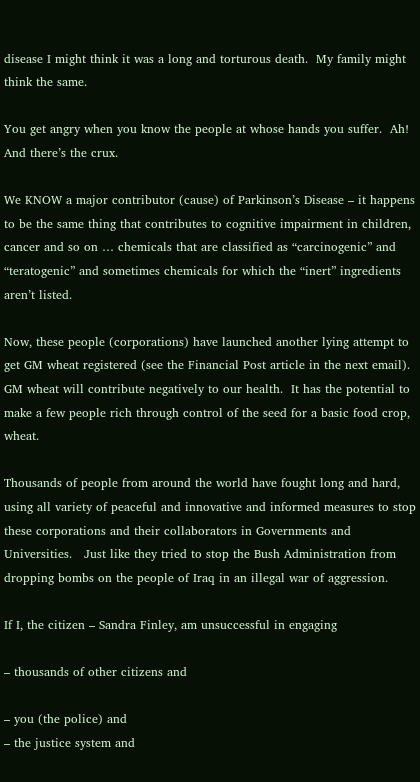disease I might think it was a long and torturous death.  My family might think the same.

You get angry when you know the people at whose hands you suffer.  Ah! And there’s the crux.

We KNOW a major contributor (cause) of Parkinson’s Disease – it happens to be the same thing that contributes to cognitive impairment in children, cancer and so on … chemicals that are classified as “carcinogenic” and “teratogenic” and sometimes chemicals for which the “inert” ingredients aren’t listed.

Now, these people (corporations) have launched another lying attempt to get GM wheat registered (see the Financial Post article in the next email).  GM wheat will contribute negatively to our health.  It has the potential to make a few people rich through control of the seed for a basic food crop, wheat.

Thousands of people from around the world have fought long and hard, using all variety of peaceful and innovative and informed measures to stop these corporations and their collaborators in Governments and Universities.   Just like they tried to stop the Bush Administration from dropping bombs on the people of Iraq in an illegal war of aggression.

If I, the citizen – Sandra Finley, am unsuccessful in engaging

– thousands of other citizens and

– you (the police) and
– the justice system and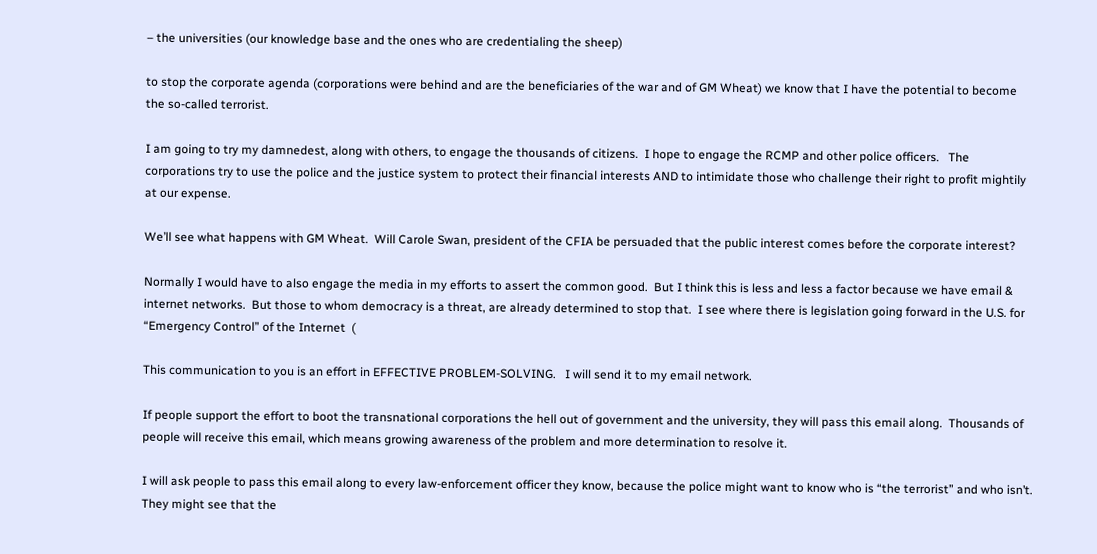– the universities (our knowledge base and the ones who are credentialing the sheep)

to stop the corporate agenda (corporations were behind and are the beneficiaries of the war and of GM Wheat) we know that I have the potential to become the so-called terrorist.

I am going to try my damnedest, along with others, to engage the thousands of citizens.  I hope to engage the RCMP and other police officers.   The corporations try to use the police and the justice system to protect their financial interests AND to intimidate those who challenge their right to profit mightily at our expense.

We’ll see what happens with GM Wheat.  Will Carole Swan, president of the CFIA be persuaded that the public interest comes before the corporate interest?

Normally I would have to also engage the media in my efforts to assert the common good.  But I think this is less and less a factor because we have email & internet networks.  But those to whom democracy is a threat, are already determined to stop that.  I see where there is legislation going forward in the U.S. for “Emergency Control” of the Internet  (

This communication to you is an effort in EFFECTIVE PROBLEM-SOLVING.   I will send it to my email network.

If people support the effort to boot the transnational corporations the hell out of government and the university, they will pass this email along.  Thousands of people will receive this email, which means growing awareness of the problem and more determination to resolve it.

I will ask people to pass this email along to every law-enforcement officer they know, because the police might want to know who is “the terrorist” and who isn’t. They might see that the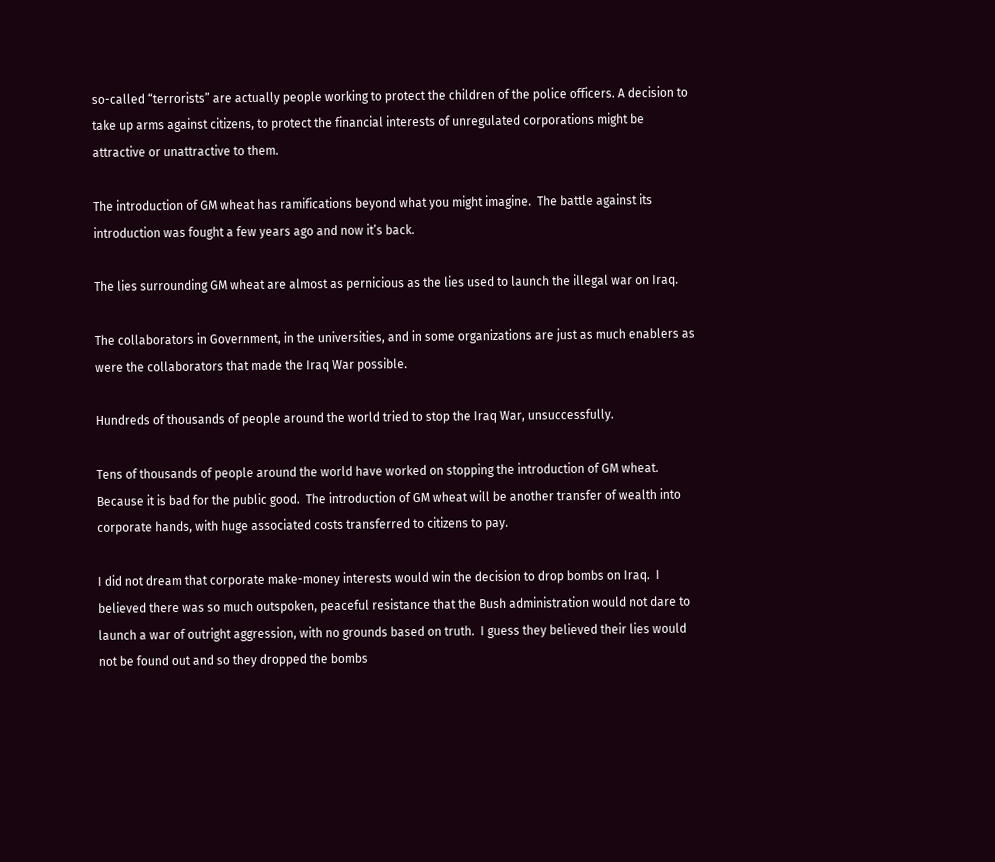so-called “terrorists” are actually people working to protect the children of the police officers. A decision to take up arms against citizens, to protect the financial interests of unregulated corporations might be attractive or unattractive to them.

The introduction of GM wheat has ramifications beyond what you might imagine.  The battle against its introduction was fought a few years ago and now it’s back.

The lies surrounding GM wheat are almost as pernicious as the lies used to launch the illegal war on Iraq.

The collaborators in Government, in the universities, and in some organizations are just as much enablers as were the collaborators that made the Iraq War possible.

Hundreds of thousands of people around the world tried to stop the Iraq War, unsuccessfully.

Tens of thousands of people around the world have worked on stopping the introduction of GM wheat.  Because it is bad for the public good.  The introduction of GM wheat will be another transfer of wealth into corporate hands, with huge associated costs transferred to citizens to pay.

I did not dream that corporate make-money interests would win the decision to drop bombs on Iraq.  I believed there was so much outspoken, peaceful resistance that the Bush administration would not dare to launch a war of outright aggression, with no grounds based on truth.  I guess they believed their lies would not be found out and so they dropped the bombs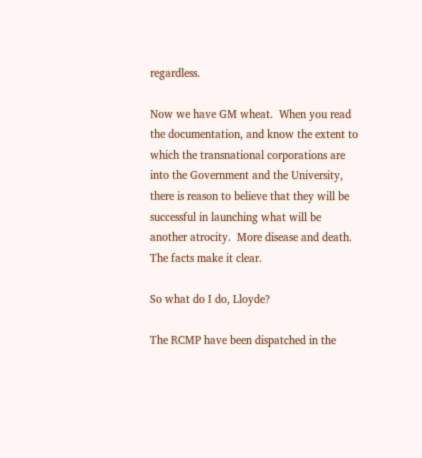regardless.

Now we have GM wheat.  When you read the documentation, and know the extent to which the transnational corporations are into the Government and the University, there is reason to believe that they will be successful in launching what will be another atrocity.  More disease and death.  The facts make it clear.

So what do I do, Lloyde?

The RCMP have been dispatched in the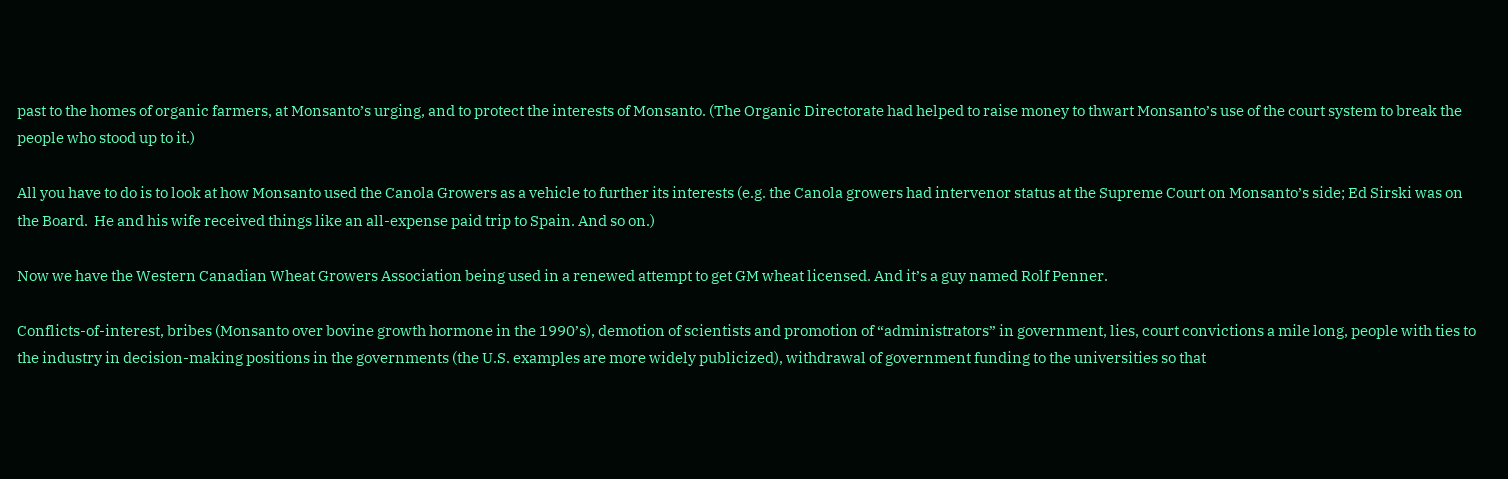past to the homes of organic farmers, at Monsanto’s urging, and to protect the interests of Monsanto. (The Organic Directorate had helped to raise money to thwart Monsanto’s use of the court system to break the people who stood up to it.)

All you have to do is to look at how Monsanto used the Canola Growers as a vehicle to further its interests (e.g. the Canola growers had intervenor status at the Supreme Court on Monsanto’s side; Ed Sirski was on the Board.  He and his wife received things like an all-expense paid trip to Spain. And so on.)

Now we have the Western Canadian Wheat Growers Association being used in a renewed attempt to get GM wheat licensed. And it’s a guy named Rolf Penner.

Conflicts-of-interest, bribes (Monsanto over bovine growth hormone in the 1990’s), demotion of scientists and promotion of “administrators” in government, lies, court convictions a mile long, people with ties to the industry in decision-making positions in the governments (the U.S. examples are more widely publicized), withdrawal of government funding to the universities so that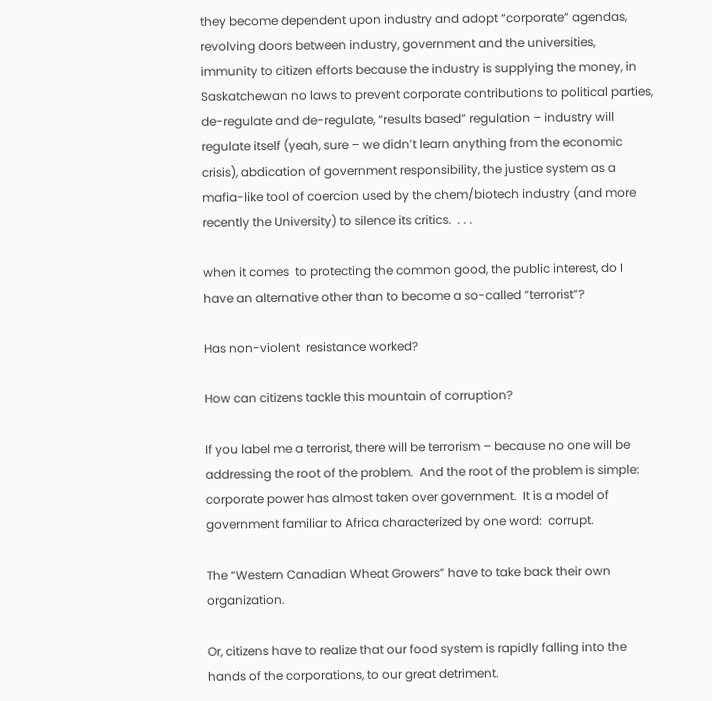they become dependent upon industry and adopt “corporate” agendas, revolving doors between industry, government and the universities, immunity to citizen efforts because the industry is supplying the money, in Saskatchewan no laws to prevent corporate contributions to political parties, de-regulate and de-regulate, “results based” regulation – industry will regulate itself (yeah, sure – we didn’t learn anything from the economic crisis), abdication of government responsibility, the justice system as a mafia-like tool of coercion used by the chem/biotech industry (and more recently the University) to silence its critics.  . . .

when it comes  to protecting the common good, the public interest, do I have an alternative other than to become a so-called “terrorist”?

Has non-violent  resistance worked?

How can citizens tackle this mountain of corruption?

If you label me a terrorist, there will be terrorism – because no one will be addressing the root of the problem.  And the root of the problem is simple: corporate power has almost taken over government.  It is a model of government familiar to Africa characterized by one word:  corrupt.

The “Western Canadian Wheat Growers” have to take back their own organization.

Or, citizens have to realize that our food system is rapidly falling into the hands of the corporations, to our great detriment.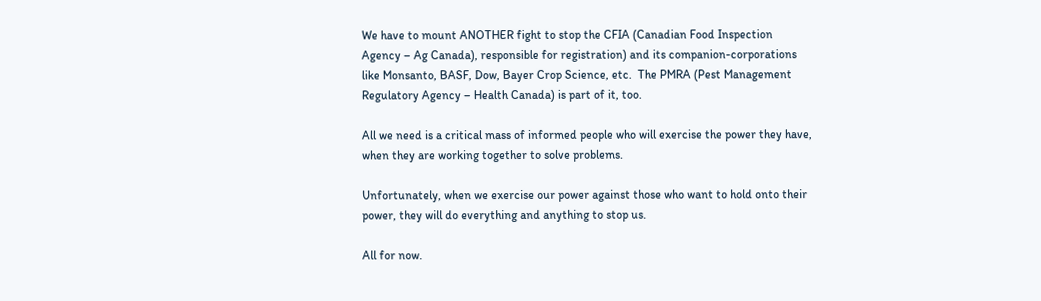We have to mount ANOTHER fight to stop the CFIA (Canadian Food Inspection Agency – Ag Canada), responsible for registration) and its companion-corporations like Monsanto, BASF, Dow, Bayer Crop Science, etc.  The PMRA (Pest Management Regulatory Agency – Health Canada) is part of it, too.

All we need is a critical mass of informed people who will exercise the power they have, when they are working together to solve problems.

Unfortunately, when we exercise our power against those who want to hold onto their power, they will do everything and anything to stop us.

All for now.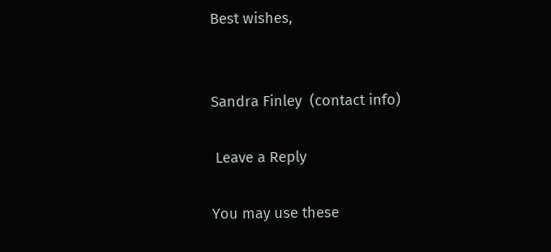Best wishes,


Sandra Finley  (contact info)

 Leave a Reply

You may use these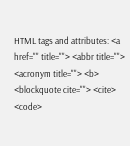HTML tags and attributes: <a href="" title=""> <abbr title=""> <acronym title=""> <b> <blockquote cite=""> <cite> <code>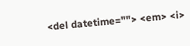<del datetime=""> <em> <i>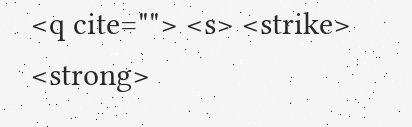<q cite=""> <s> <strike> <strong>